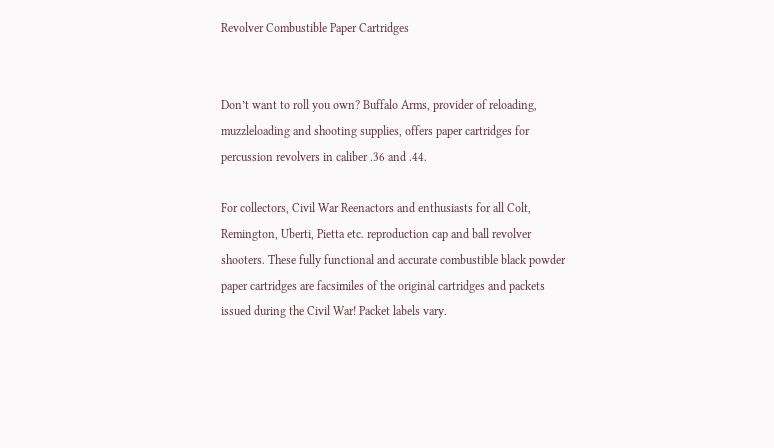Revolver Combustible Paper Cartridges


Don’t want to roll you own? Buffalo Arms, provider of reloading, muzzleloading and shooting supplies, offers paper cartridges for percussion revolvers in caliber .36 and .44.

For collectors, Civil War Reenactors and enthusiasts for all Colt, Remington, Uberti, Pietta etc. reproduction cap and ball revolver shooters. These fully functional and accurate combustible black powder paper cartridges are facsimiles of the original cartridges and packets issued during the Civil War! Packet labels vary.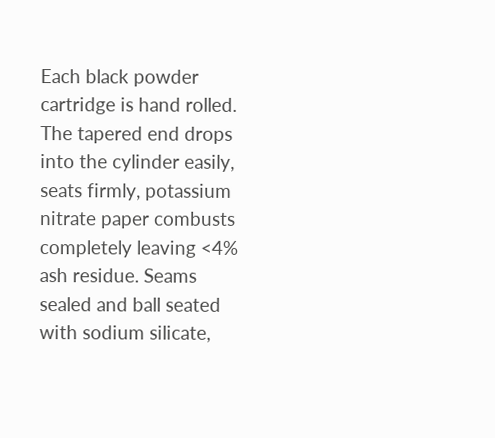Each black powder cartridge is hand rolled. The tapered end drops into the cylinder easily, seats firmly, potassium nitrate paper combusts completely leaving <4% ash residue. Seams sealed and ball seated with sodium silicate,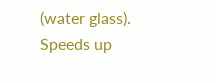(water glass). Speeds up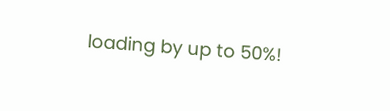loading by up to 50%!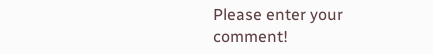Please enter your comment!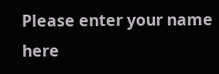Please enter your name here